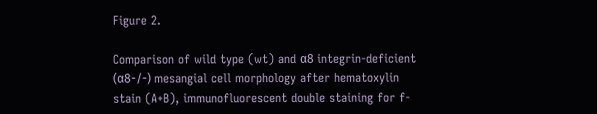Figure 2.

Comparison of wild type (wt) and α8 integrin-deficient (α8-/-) mesangial cell morphology after hematoxylin stain (A+B), immunofluorescent double staining for f-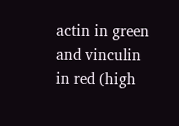actin in green and vinculin in red (high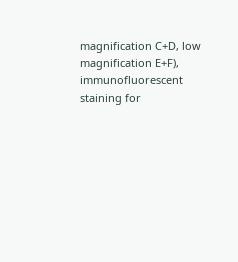magnification C+D, low magnification E+F), immunofluorescent staining for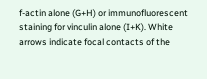f-actin alone (G+H) or immunofluorescent staining for vinculin alone (I+K). White arrows indicate focal contacts of the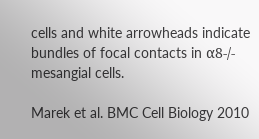cells and white arrowheads indicate bundles of focal contacts in α8-/- mesangial cells.

Marek et al. BMC Cell Biology 2010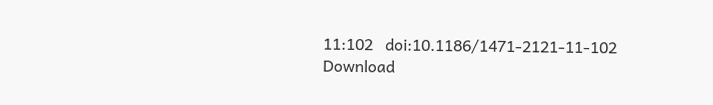11:102   doi:10.1186/1471-2121-11-102
Download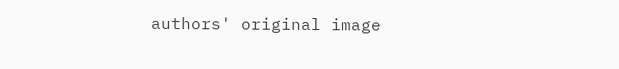authors' original image